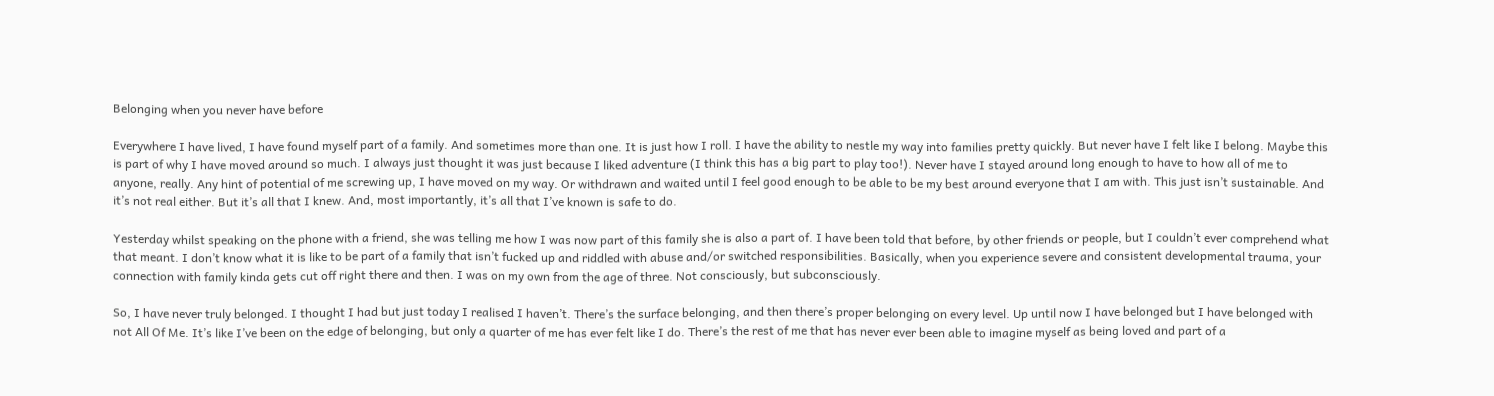Belonging when you never have before

Everywhere I have lived, I have found myself part of a family. And sometimes more than one. It is just how I roll. I have the ability to nestle my way into families pretty quickly. But never have I felt like I belong. Maybe this is part of why I have moved around so much. I always just thought it was just because I liked adventure (I think this has a big part to play too!). Never have I stayed around long enough to have to how all of me to anyone, really. Any hint of potential of me screwing up, I have moved on my way. Or withdrawn and waited until I feel good enough to be able to be my best around everyone that I am with. This just isn’t sustainable. And it’s not real either. But it’s all that I knew. And, most importantly, it’s all that I’ve known is safe to do.

Yesterday whilst speaking on the phone with a friend, she was telling me how I was now part of this family she is also a part of. I have been told that before, by other friends or people, but I couldn’t ever comprehend what that meant. I don’t know what it is like to be part of a family that isn’t fucked up and riddled with abuse and/or switched responsibilities. Basically, when you experience severe and consistent developmental trauma, your connection with family kinda gets cut off right there and then. I was on my own from the age of three. Not consciously, but subconsciously.

So, I have never truly belonged. I thought I had but just today I realised I haven’t. There’s the surface belonging, and then there’s proper belonging on every level. Up until now I have belonged but I have belonged with not All Of Me. It’s like I’ve been on the edge of belonging, but only a quarter of me has ever felt like I do. There’s the rest of me that has never ever been able to imagine myself as being loved and part of a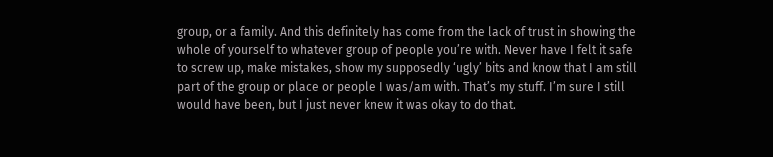group, or a family. And this definitely has come from the lack of trust in showing the whole of yourself to whatever group of people you’re with. Never have I felt it safe to screw up, make mistakes, show my supposedly ‘ugly’ bits and know that I am still part of the group or place or people I was/am with. That’s my stuff. I’m sure I still would have been, but I just never knew it was okay to do that.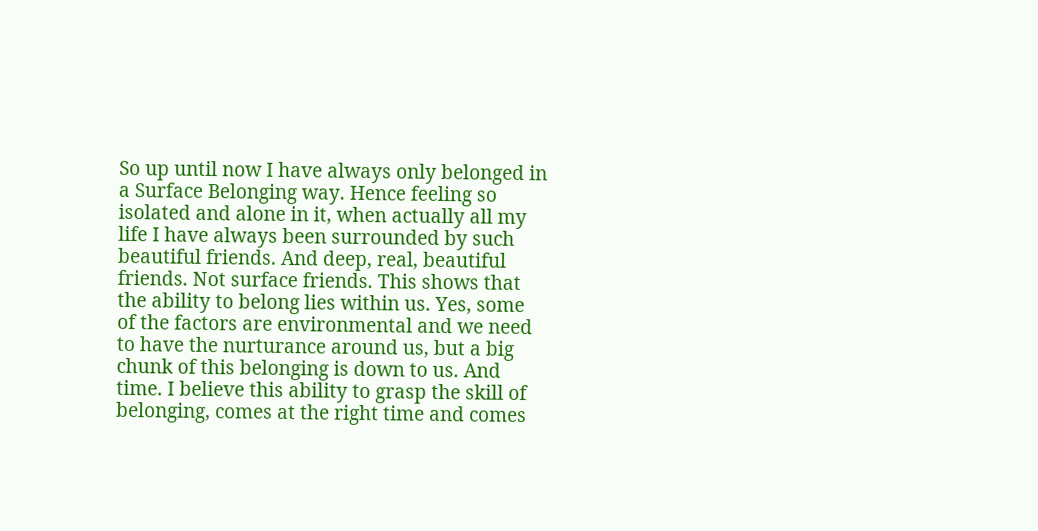So up until now I have always only belonged in a Surface Belonging way. Hence feeling so isolated and alone in it, when actually all my life I have always been surrounded by such beautiful friends. And deep, real, beautiful friends. Not surface friends. This shows that the ability to belong lies within us. Yes, some of the factors are environmental and we need to have the nurturance around us, but a big chunk of this belonging is down to us. And time. I believe this ability to grasp the skill of belonging, comes at the right time and comes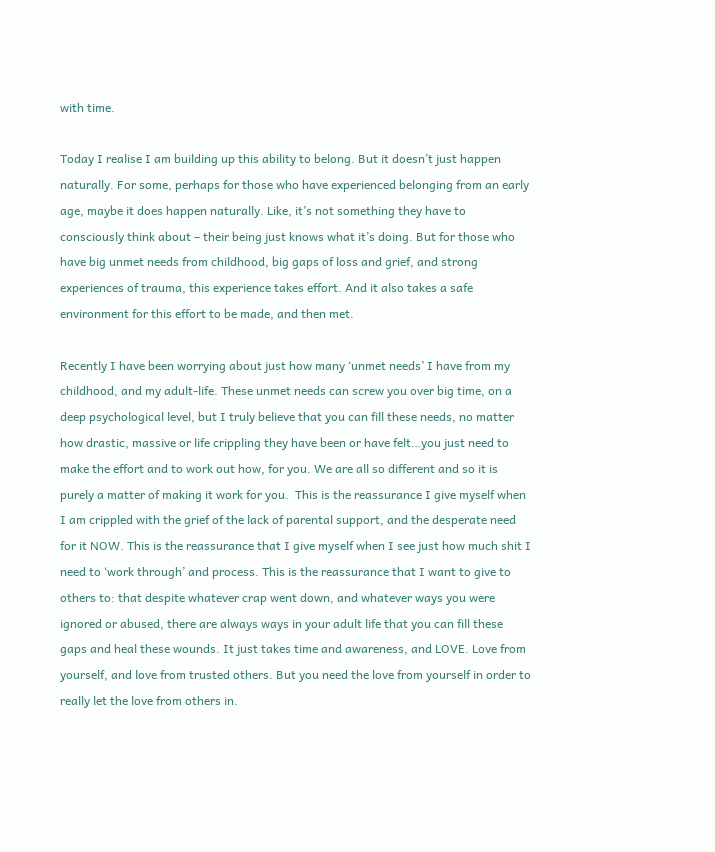with time.

Today I realise I am building up this ability to belong. But it doesn’t just happen naturally. For some, perhaps for those who have experienced belonging from an early age, maybe it does happen naturally. Like, it’s not something they have to consciously think about – their being just knows what it’s doing. But for those who have big unmet needs from childhood, big gaps of loss and grief, and strong experiences of trauma, this experience takes effort. And it also takes a safe environment for this effort to be made, and then met.

Recently I have been worrying about just how many ‘unmet needs’ I have from my childhood, and my adult-life. These unmet needs can screw you over big time, on a deep psychological level, but I truly believe that you can fill these needs, no matter how drastic, massive or life crippling they have been or have felt…you just need to make the effort and to work out how, for you. We are all so different and so it is purely a matter of making it work for you.  This is the reassurance I give myself when I am crippled with the grief of the lack of parental support, and the desperate need for it NOW. This is the reassurance that I give myself when I see just how much shit I need to ‘work through’ and process. This is the reassurance that I want to give to others to: that despite whatever crap went down, and whatever ways you were ignored or abused, there are always ways in your adult life that you can fill these gaps and heal these wounds. It just takes time and awareness, and LOVE. Love from yourself, and love from trusted others. But you need the love from yourself in order to really let the love from others in.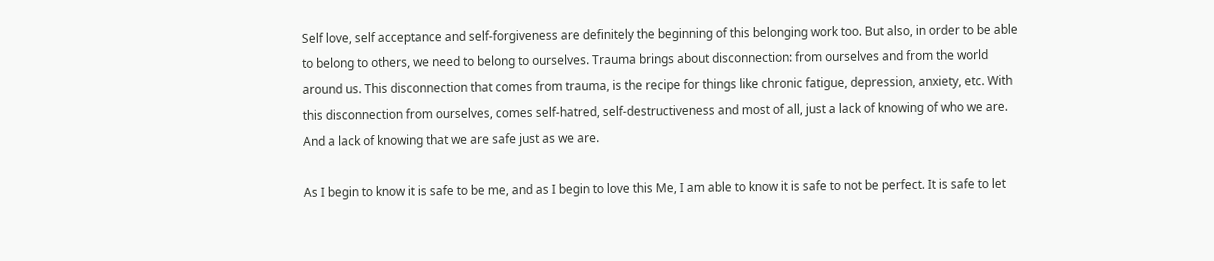Self love, self acceptance and self-forgiveness are definitely the beginning of this belonging work too. But also, in order to be able to belong to others, we need to belong to ourselves. Trauma brings about disconnection: from ourselves and from the world around us. This disconnection that comes from trauma, is the recipe for things like chronic fatigue, depression, anxiety, etc. With this disconnection from ourselves, comes self-hatred, self-destructiveness and most of all, just a lack of knowing of who we are. And a lack of knowing that we are safe just as we are.

As I begin to know it is safe to be me, and as I begin to love this Me, I am able to know it is safe to not be perfect. It is safe to let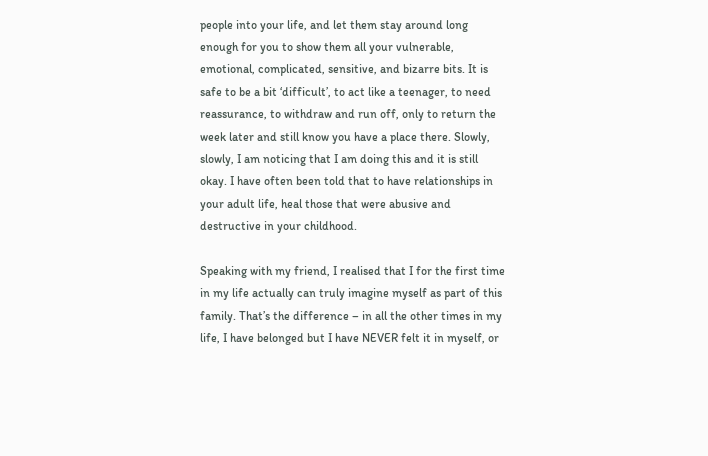people into your life, and let them stay around long enough for you to show them all your vulnerable, emotional, complicated, sensitive, and bizarre bits. It is safe to be a bit ‘difficult’, to act like a teenager, to need reassurance, to withdraw and run off, only to return the week later and still know you have a place there. Slowly, slowly, I am noticing that I am doing this and it is still okay. I have often been told that to have relationships in your adult life, heal those that were abusive and destructive in your childhood.

Speaking with my friend, I realised that I for the first time in my life actually can truly imagine myself as part of this family. That’s the difference – in all the other times in my life, I have belonged but I have NEVER felt it in myself, or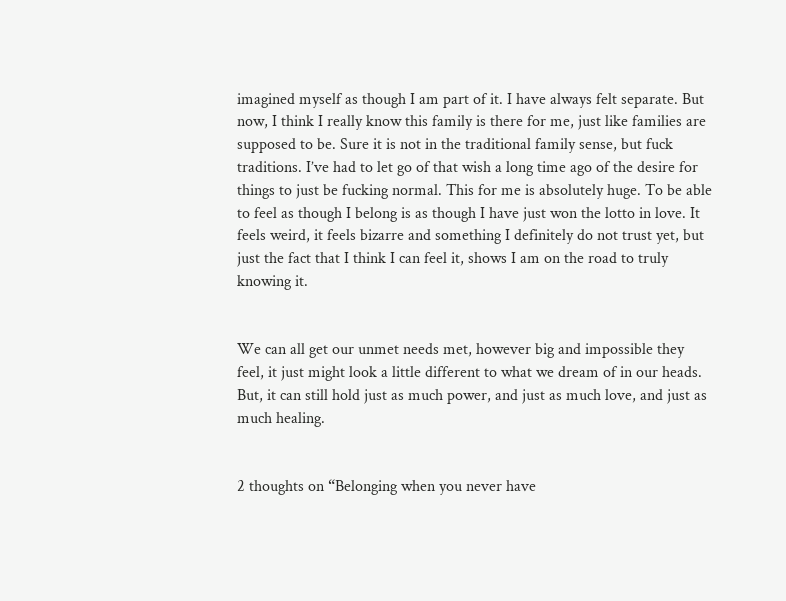imagined myself as though I am part of it. I have always felt separate. But now, I think I really know this family is there for me, just like families are supposed to be. Sure it is not in the traditional family sense, but fuck traditions. I’ve had to let go of that wish a long time ago of the desire for things to just be fucking normal. This for me is absolutely huge. To be able to feel as though I belong is as though I have just won the lotto in love. It feels weird, it feels bizarre and something I definitely do not trust yet, but just the fact that I think I can feel it, shows I am on the road to truly knowing it.


We can all get our unmet needs met, however big and impossible they feel, it just might look a little different to what we dream of in our heads. But, it can still hold just as much power, and just as much love, and just as much healing.


2 thoughts on “Belonging when you never have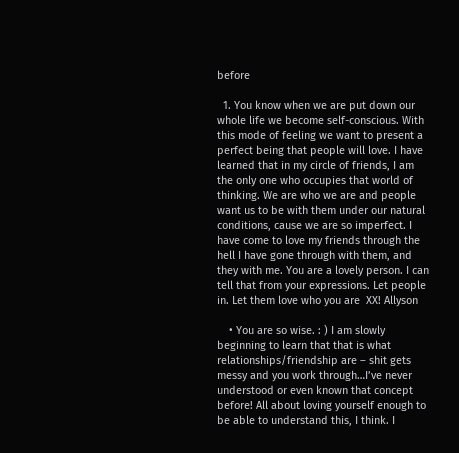before

  1. You know when we are put down our whole life we become self-conscious. With this mode of feeling we want to present a perfect being that people will love. I have learned that in my circle of friends, I am the only one who occupies that world of thinking. We are who we are and people want us to be with them under our natural conditions, cause we are so imperfect. I have come to love my friends through the hell I have gone through with them, and they with me. You are a lovely person. I can tell that from your expressions. Let people in. Let them love who you are  XX! Allyson

    • You are so wise. : ) I am slowly beginning to learn that that is what relationships/friendship are – shit gets messy and you work through…I’ve never understood or even known that concept before! All about loving yourself enough to be able to understand this, I think. I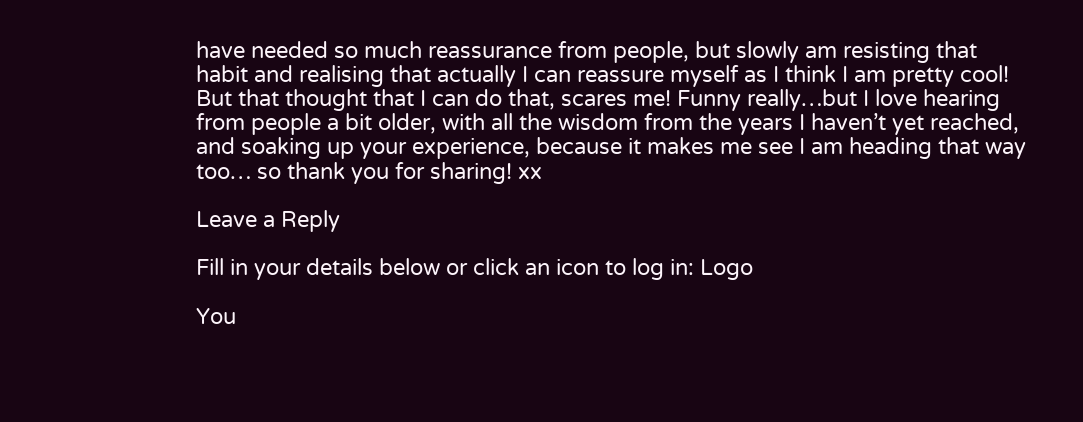have needed so much reassurance from people, but slowly am resisting that habit and realising that actually I can reassure myself as I think I am pretty cool! But that thought that I can do that, scares me! Funny really…but I love hearing from people a bit older, with all the wisdom from the years I haven’t yet reached, and soaking up your experience, because it makes me see I am heading that way too… so thank you for sharing! xx

Leave a Reply

Fill in your details below or click an icon to log in: Logo

You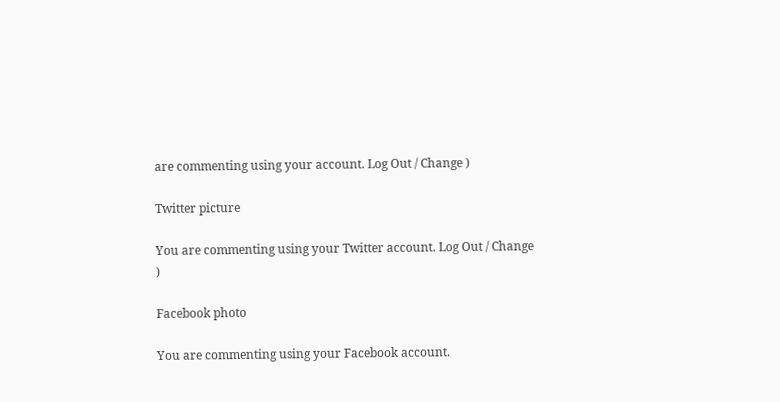are commenting using your account. Log Out / Change )

Twitter picture

You are commenting using your Twitter account. Log Out / Change )

Facebook photo

You are commenting using your Facebook account.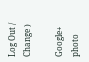Log Out / Change )

Google+ photo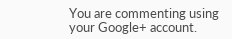You are commenting using your Google+ account.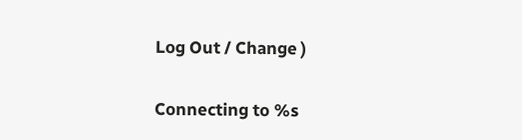Log Out / Change )

Connecting to %s